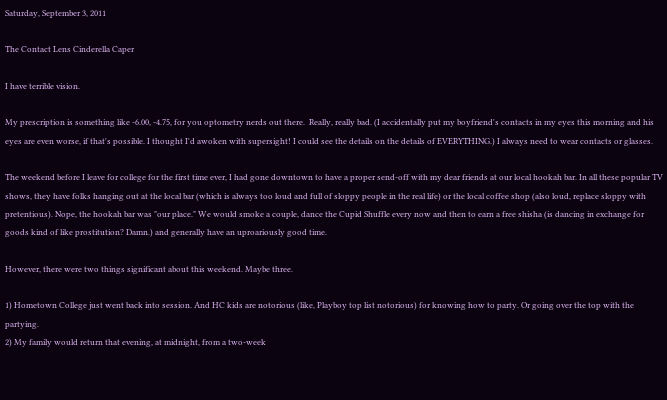Saturday, September 3, 2011

The Contact Lens Cinderella Caper

I have terrible vision.

My prescription is something like -6.00, -4.75, for you optometry nerds out there.  Really, really bad. (I accidentally put my boyfriend's contacts in my eyes this morning and his eyes are even worse, if that's possible. I thought I'd awoken with supersight! I could see the details on the details of EVERYTHING.) I always need to wear contacts or glasses.

The weekend before I leave for college for the first time ever, I had gone downtown to have a proper send-off with my dear friends at our local hookah bar. In all these popular TV shows, they have folks hanging out at the local bar (which is always too loud and full of sloppy people in the real life) or the local coffee shop (also loud, replace sloppy with pretentious). Nope, the hookah bar was "our place." We would smoke a couple, dance the Cupid Shuffle every now and then to earn a free shisha (is dancing in exchange for goods kind of like prostitution? Damn.) and generally have an uproariously good time.

However, there were two things significant about this weekend. Maybe three.

1) Hometown College just went back into session. And HC kids are notorious (like, Playboy top list notorious) for knowing how to party. Or going over the top with the partying.
2) My family would return that evening, at midnight, from a two-week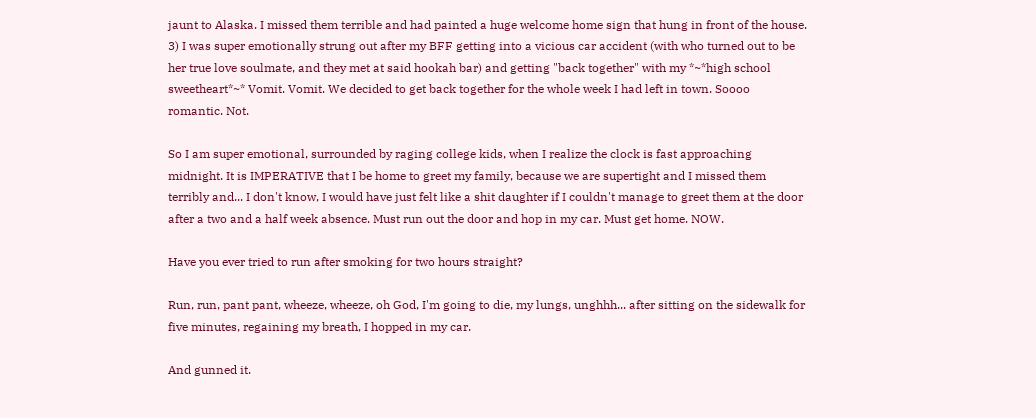jaunt to Alaska. I missed them terrible and had painted a huge welcome home sign that hung in front of the house.
3) I was super emotionally strung out after my BFF getting into a vicious car accident (with who turned out to be her true love soulmate, and they met at said hookah bar) and getting "back together" with my *~*high school sweetheart*~* Vomit. Vomit. We decided to get back together for the whole week I had left in town. Soooo romantic. Not.

So I am super emotional, surrounded by raging college kids, when I realize the clock is fast approaching midnight. It is IMPERATIVE that I be home to greet my family, because we are supertight and I missed them terribly and... I don't know, I would have just felt like a shit daughter if I couldn't manage to greet them at the door after a two and a half week absence. Must run out the door and hop in my car. Must get home. NOW.

Have you ever tried to run after smoking for two hours straight?

Run, run, pant pant, wheeze, wheeze, oh God, I'm going to die, my lungs, unghhh... after sitting on the sidewalk for five minutes, regaining my breath, I hopped in my car.

And gunned it.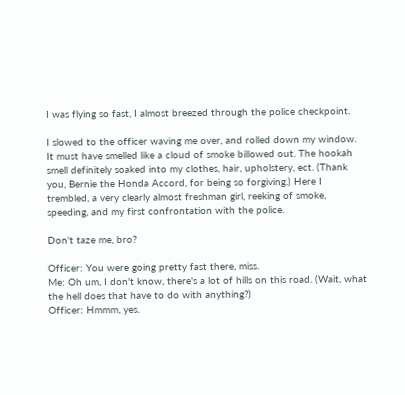I was flying so fast, I almost breezed through the police checkpoint.

I slowed to the officer waving me over, and rolled down my window. It must have smelled like a cloud of smoke billowed out. The hookah smell definitely soaked into my clothes, hair, upholstery, ect. (Thank you, Bernie the Honda Accord, for being so forgiving.) Here I trembled, a very clearly almost freshman girl, reeking of smoke, speeding, and my first confrontation with the police.

Don't taze me, bro?

Officer: You were going pretty fast there, miss.
Me: Oh um, I don't know, there's a lot of hills on this road. (Wait, what the hell does that have to do with anything?)
Officer: Hmmm, yes.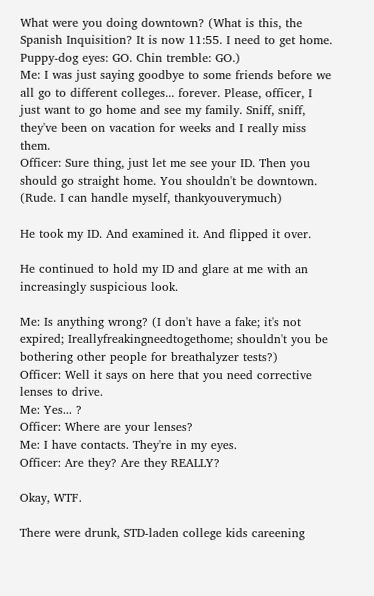What were you doing downtown? (What is this, the Spanish Inquisition? It is now 11:55. I need to get home. Puppy-dog eyes: GO. Chin tremble: GO.)
Me: I was just saying goodbye to some friends before we all go to different colleges... forever. Please, officer, I just want to go home and see my family. Sniff, sniff, they've been on vacation for weeks and I really miss them.
Officer: Sure thing, just let me see your ID. Then you should go straight home. You shouldn't be downtown. (Rude. I can handle myself, thankyouverymuch)

He took my ID. And examined it. And flipped it over.

He continued to hold my ID and glare at me with an increasingly suspicious look.

Me: Is anything wrong? (I don't have a fake; it's not expired; Ireallyfreakingneedtogethome; shouldn't you be bothering other people for breathalyzer tests?)
Officer: Well it says on here that you need corrective lenses to drive.
Me: Yes... ?
Officer: Where are your lenses?
Me: I have contacts. They're in my eyes.
Officer: Are they? Are they REALLY?

Okay, WTF.

There were drunk, STD-laden college kids careening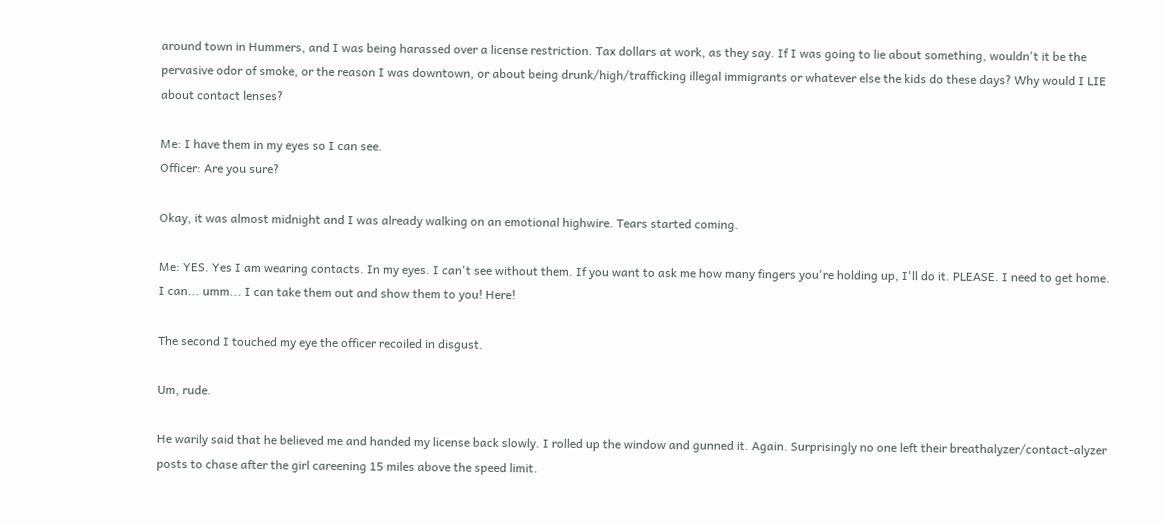around town in Hummers, and I was being harassed over a license restriction. Tax dollars at work, as they say. If I was going to lie about something, wouldn't it be the pervasive odor of smoke, or the reason I was downtown, or about being drunk/high/trafficking illegal immigrants or whatever else the kids do these days? Why would I LIE about contact lenses?

Me: I have them in my eyes so I can see.
Officer: Are you sure?

Okay, it was almost midnight and I was already walking on an emotional highwire. Tears started coming.

Me: YES. Yes I am wearing contacts. In my eyes. I can't see without them. If you want to ask me how many fingers you're holding up, I'll do it. PLEASE. I need to get home. I can... umm... I can take them out and show them to you! Here!

The second I touched my eye the officer recoiled in disgust.

Um, rude.

He warily said that he believed me and handed my license back slowly. I rolled up the window and gunned it. Again. Surprisingly no one left their breathalyzer/contact-alyzer posts to chase after the girl careening 15 miles above the speed limit.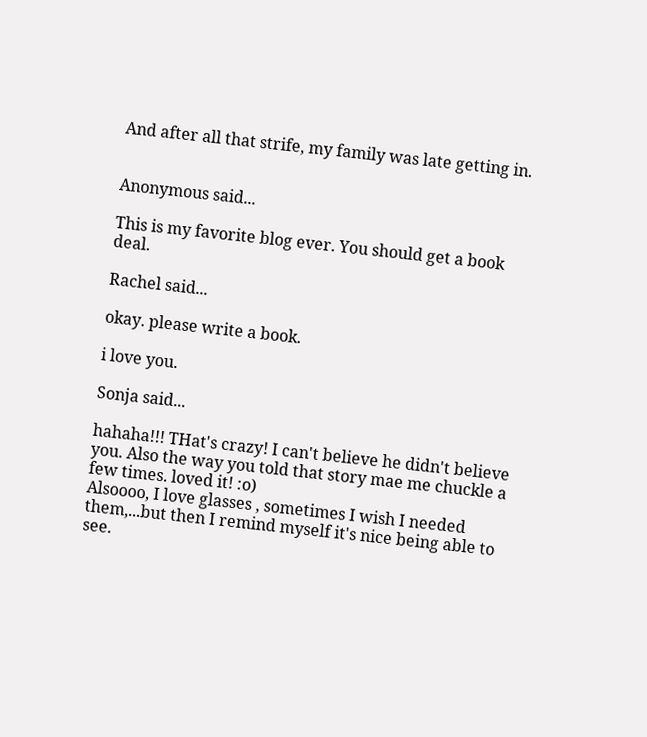And after all that strife, my family was late getting in.


Anonymous said...

This is my favorite blog ever. You should get a book deal.

Rachel said...

okay. please write a book.

i love you.

Sonja said...

hahaha!!! THat's crazy! I can't believe he didn't believe you. Also the way you told that story mae me chuckle a few times. loved it! :o)
Alsoooo, I love glasses , sometimes I wish I needed them,...but then I remind myself it's nice being able to see.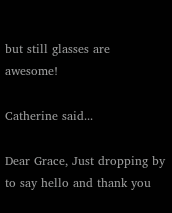but still glasses are awesome!

Catherine said...

Dear Grace, Just dropping by to say hello and thank you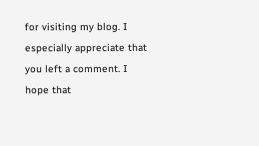for visiting my blog. I especially appreciate that you left a comment. I hope that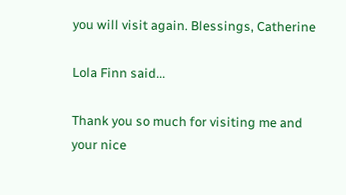you will visit again. Blessings, Catherine

Lola Finn said...

Thank you so much for visiting me and your nice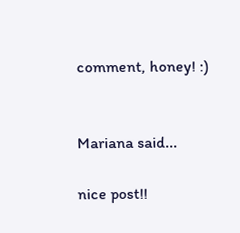comment, honey! :)


Mariana said...

nice post!!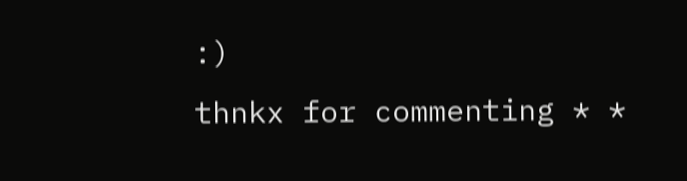:)
thnkx for commenting * *